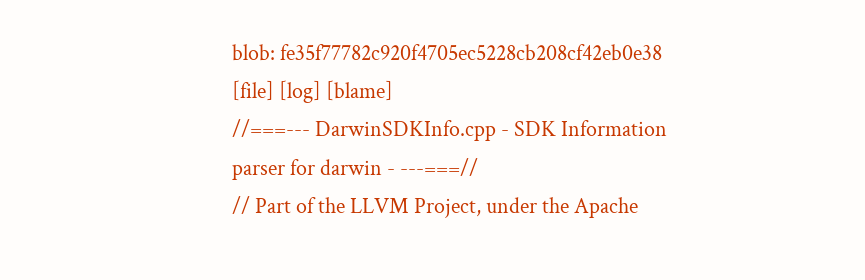blob: fe35f77782c920f4705ec5228cb208cf42eb0e38 [file] [log] [blame]
//===--- DarwinSDKInfo.cpp - SDK Information parser for darwin - ---===//
// Part of the LLVM Project, under the Apache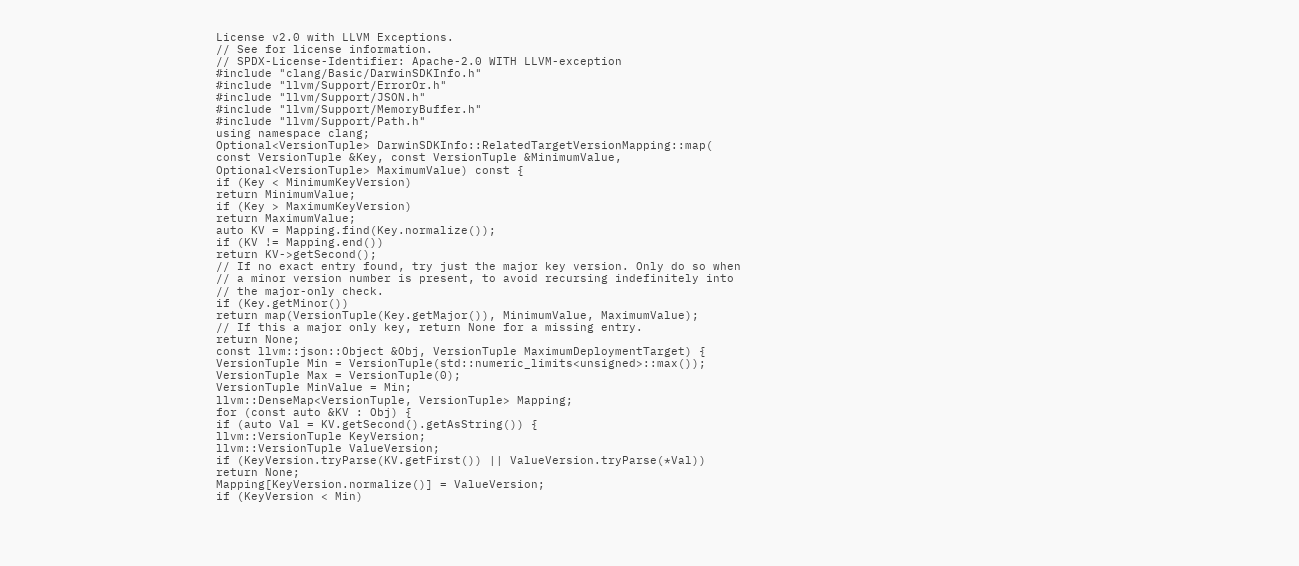License v2.0 with LLVM Exceptions.
// See for license information.
// SPDX-License-Identifier: Apache-2.0 WITH LLVM-exception
#include "clang/Basic/DarwinSDKInfo.h"
#include "llvm/Support/ErrorOr.h"
#include "llvm/Support/JSON.h"
#include "llvm/Support/MemoryBuffer.h"
#include "llvm/Support/Path.h"
using namespace clang;
Optional<VersionTuple> DarwinSDKInfo::RelatedTargetVersionMapping::map(
const VersionTuple &Key, const VersionTuple &MinimumValue,
Optional<VersionTuple> MaximumValue) const {
if (Key < MinimumKeyVersion)
return MinimumValue;
if (Key > MaximumKeyVersion)
return MaximumValue;
auto KV = Mapping.find(Key.normalize());
if (KV != Mapping.end())
return KV->getSecond();
// If no exact entry found, try just the major key version. Only do so when
// a minor version number is present, to avoid recursing indefinitely into
// the major-only check.
if (Key.getMinor())
return map(VersionTuple(Key.getMajor()), MinimumValue, MaximumValue);
// If this a major only key, return None for a missing entry.
return None;
const llvm::json::Object &Obj, VersionTuple MaximumDeploymentTarget) {
VersionTuple Min = VersionTuple(std::numeric_limits<unsigned>::max());
VersionTuple Max = VersionTuple(0);
VersionTuple MinValue = Min;
llvm::DenseMap<VersionTuple, VersionTuple> Mapping;
for (const auto &KV : Obj) {
if (auto Val = KV.getSecond().getAsString()) {
llvm::VersionTuple KeyVersion;
llvm::VersionTuple ValueVersion;
if (KeyVersion.tryParse(KV.getFirst()) || ValueVersion.tryParse(*Val))
return None;
Mapping[KeyVersion.normalize()] = ValueVersion;
if (KeyVersion < Min)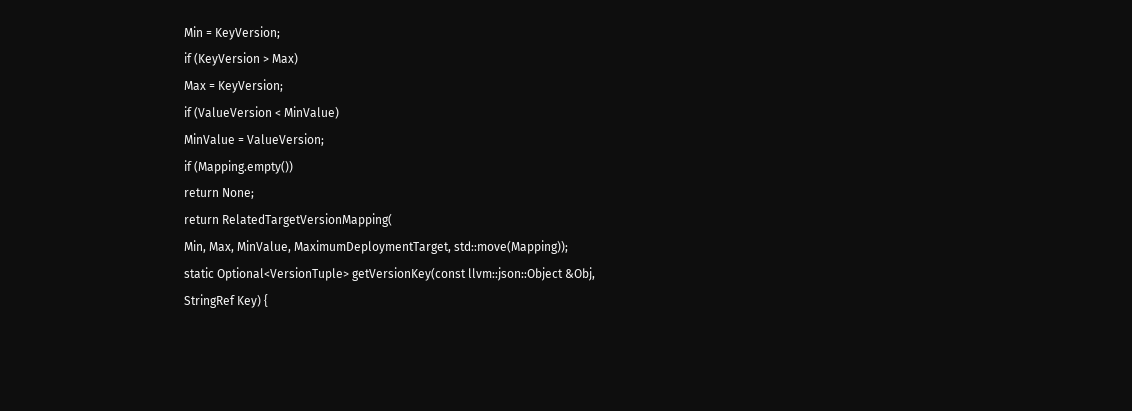Min = KeyVersion;
if (KeyVersion > Max)
Max = KeyVersion;
if (ValueVersion < MinValue)
MinValue = ValueVersion;
if (Mapping.empty())
return None;
return RelatedTargetVersionMapping(
Min, Max, MinValue, MaximumDeploymentTarget, std::move(Mapping));
static Optional<VersionTuple> getVersionKey(const llvm::json::Object &Obj,
StringRef Key) {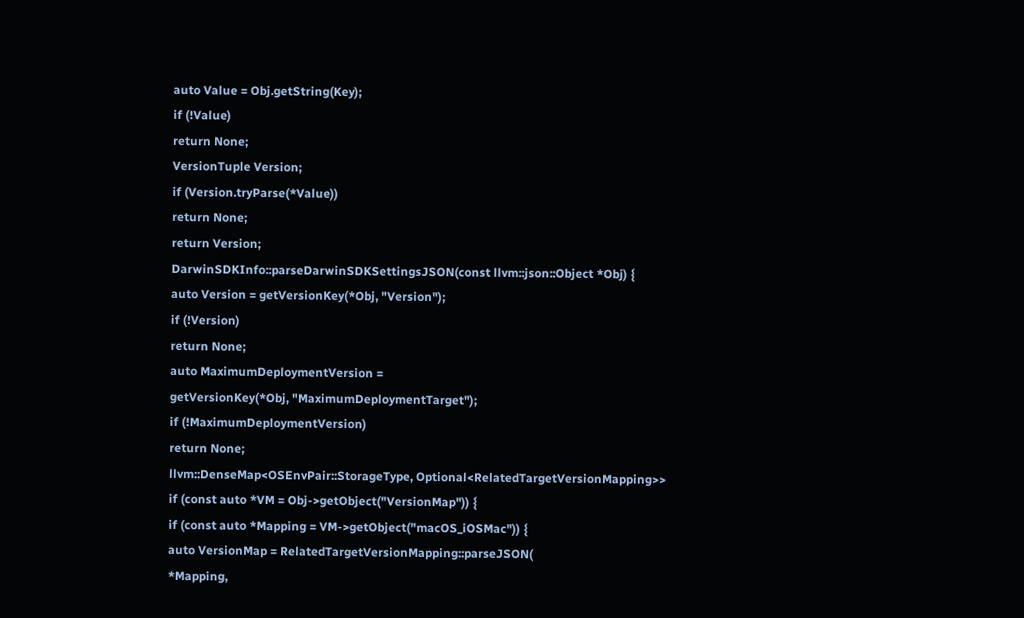auto Value = Obj.getString(Key);
if (!Value)
return None;
VersionTuple Version;
if (Version.tryParse(*Value))
return None;
return Version;
DarwinSDKInfo::parseDarwinSDKSettingsJSON(const llvm::json::Object *Obj) {
auto Version = getVersionKey(*Obj, "Version");
if (!Version)
return None;
auto MaximumDeploymentVersion =
getVersionKey(*Obj, "MaximumDeploymentTarget");
if (!MaximumDeploymentVersion)
return None;
llvm::DenseMap<OSEnvPair::StorageType, Optional<RelatedTargetVersionMapping>>
if (const auto *VM = Obj->getObject("VersionMap")) {
if (const auto *Mapping = VM->getObject("macOS_iOSMac")) {
auto VersionMap = RelatedTargetVersionMapping::parseJSON(
*Mapping,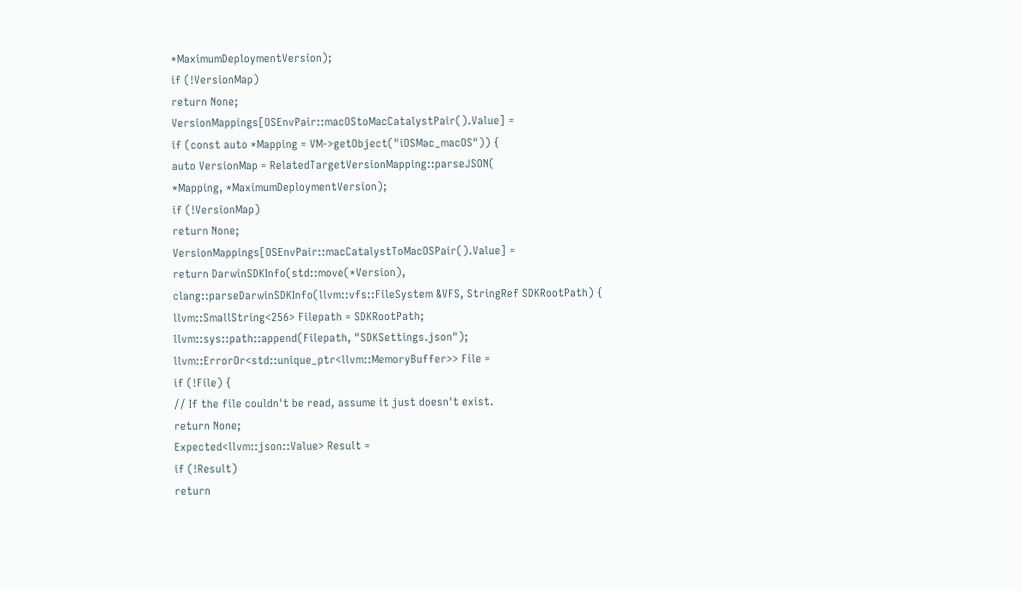*MaximumDeploymentVersion);
if (!VersionMap)
return None;
VersionMappings[OSEnvPair::macOStoMacCatalystPair().Value] =
if (const auto *Mapping = VM->getObject("iOSMac_macOS")) {
auto VersionMap = RelatedTargetVersionMapping::parseJSON(
*Mapping, *MaximumDeploymentVersion);
if (!VersionMap)
return None;
VersionMappings[OSEnvPair::macCatalystToMacOSPair().Value] =
return DarwinSDKInfo(std::move(*Version),
clang::parseDarwinSDKInfo(llvm::vfs::FileSystem &VFS, StringRef SDKRootPath) {
llvm::SmallString<256> Filepath = SDKRootPath;
llvm::sys::path::append(Filepath, "SDKSettings.json");
llvm::ErrorOr<std::unique_ptr<llvm::MemoryBuffer>> File =
if (!File) {
// If the file couldn't be read, assume it just doesn't exist.
return None;
Expected<llvm::json::Value> Result =
if (!Result)
return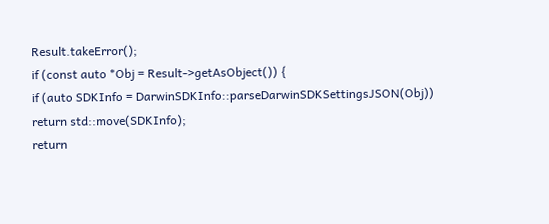Result.takeError();
if (const auto *Obj = Result->getAsObject()) {
if (auto SDKInfo = DarwinSDKInfo::parseDarwinSDKSettingsJSON(Obj))
return std::move(SDKInfo);
return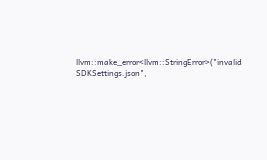llvm::make_error<llvm::StringError>("invalid SDKSettings.json",